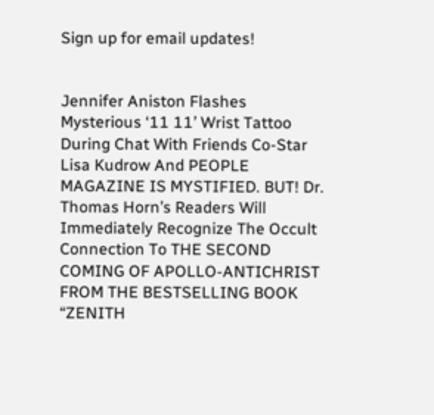Sign up for email updates!


Jennifer Aniston Flashes Mysterious ‘11 11’ Wrist Tattoo During Chat With Friends Co-Star Lisa Kudrow And PEOPLE MAGAZINE IS MYSTIFIED. BUT! Dr. Thomas Horn’s Readers Will Immediately Recognize The Occult Connection To THE SECOND COMING OF APOLLO-ANTICHRIST FROM THE BESTSELLING BOOK “ZENITH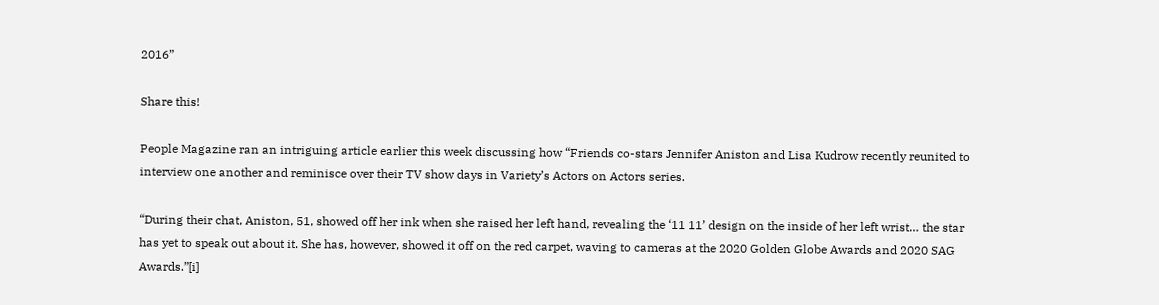2016”

Share this!

People Magazine ran an intriguing article earlier this week discussing how “Friends co-stars Jennifer Aniston and Lisa Kudrow recently reunited to interview one another and reminisce over their TV show days in Variety’s Actors on Actors series.

“During their chat, Aniston, 51, showed off her ink when she raised her left hand, revealing the ‘11 11’ design on the inside of her left wrist… the star has yet to speak out about it. She has, however, showed it off on the red carpet, waving to cameras at the 2020 Golden Globe Awards and 2020 SAG Awards.”[i]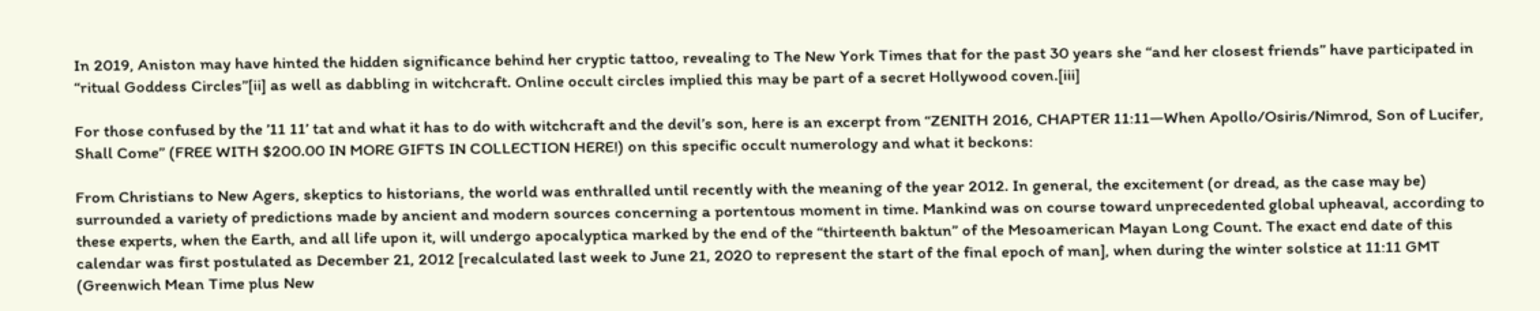In 2019, Aniston may have hinted the hidden significance behind her cryptic tattoo, revealing to The New York Times that for the past 30 years she “and her closest friends” have participated in “ritual Goddess Circles”[ii] as well as dabbling in witchcraft. Online occult circles implied this may be part of a secret Hollywood coven.[iii]

For those confused by the ’11 11’ tat and what it has to do with witchcraft and the devil’s son, here is an excerpt from “ZENITH 2016, CHAPTER 11:11—When Apollo/Osiris/Nimrod, Son of Lucifer, Shall Come” (FREE WITH $200.00 IN MORE GIFTS IN COLLECTION HERE!) on this specific occult numerology and what it beckons:

From Christians to New Agers, skeptics to historians, the world was enthralled until recently with the meaning of the year 2012. In general, the excitement (or dread, as the case may be) surrounded a variety of predictions made by ancient and modern sources concerning a portentous moment in time. Mankind was on course toward unprecedented global upheaval, according to these experts, when the Earth, and all life upon it, will undergo apocalyptica marked by the end of the “thirteenth baktun” of the Mesoamerican Mayan Long Count. The exact end date of this calendar was first postulated as December 21, 2012 [recalculated last week to June 21, 2020 to represent the start of the final epoch of man], when during the winter solstice at 11:11 GMT (Greenwich Mean Time plus New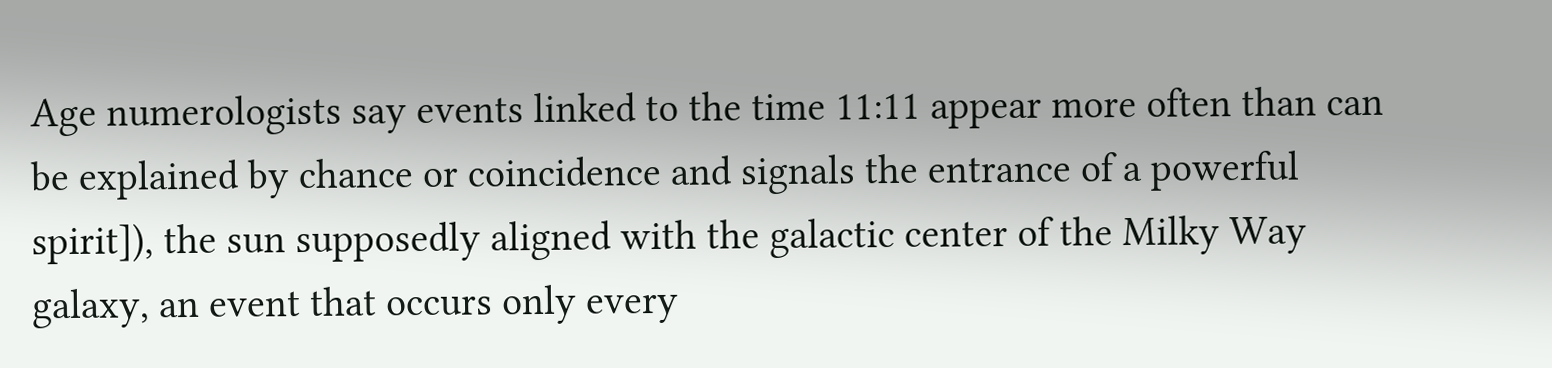Age numerologists say events linked to the time 11:11 appear more often than can be explained by chance or coincidence and signals the entrance of a powerful spirit]), the sun supposedly aligned with the galactic center of the Milky Way galaxy, an event that occurs only every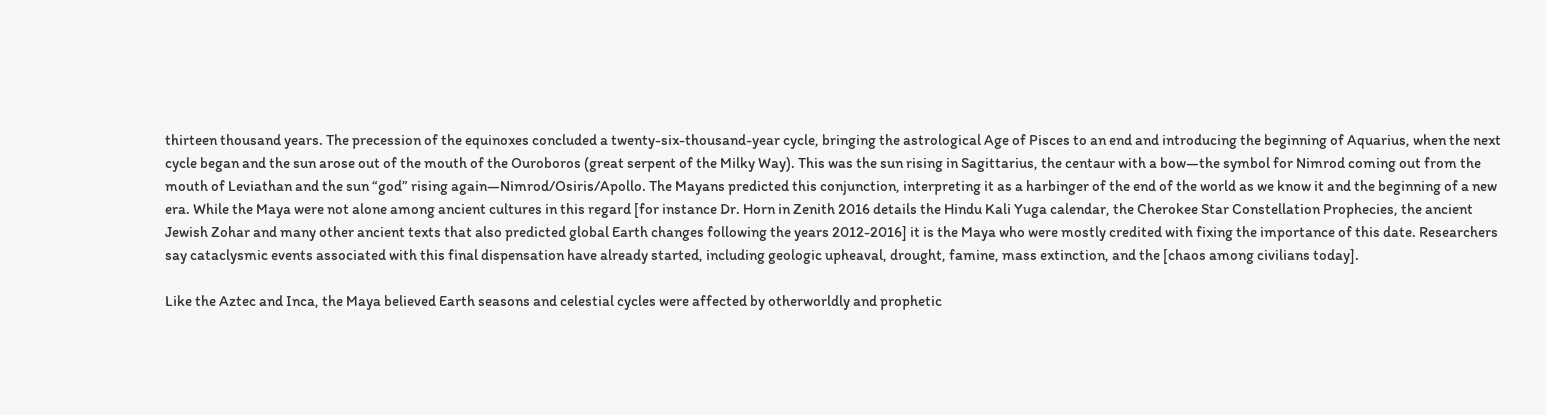thirteen thousand years. The precession of the equinoxes concluded a twenty-six-thousand-year cycle, bringing the astrological Age of Pisces to an end and introducing the beginning of Aquarius, when the next cycle began and the sun arose out of the mouth of the Ouroboros (great serpent of the Milky Way). This was the sun rising in Sagittarius, the centaur with a bow—the symbol for Nimrod coming out from the mouth of Leviathan and the sun “god” rising again—Nimrod/Osiris/Apollo. The Mayans predicted this conjunction, interpreting it as a harbinger of the end of the world as we know it and the beginning of a new era. While the Maya were not alone among ancient cultures in this regard [for instance Dr. Horn in Zenith 2016 details the Hindu Kali Yuga calendar, the Cherokee Star Constellation Prophecies, the ancient Jewish Zohar and many other ancient texts that also predicted global Earth changes following the years 2012-2016] it is the Maya who were mostly credited with fixing the importance of this date. Researchers say cataclysmic events associated with this final dispensation have already started, including geologic upheaval, drought, famine, mass extinction, and the [chaos among civilians today].

Like the Aztec and Inca, the Maya believed Earth seasons and celestial cycles were affected by otherworldly and prophetic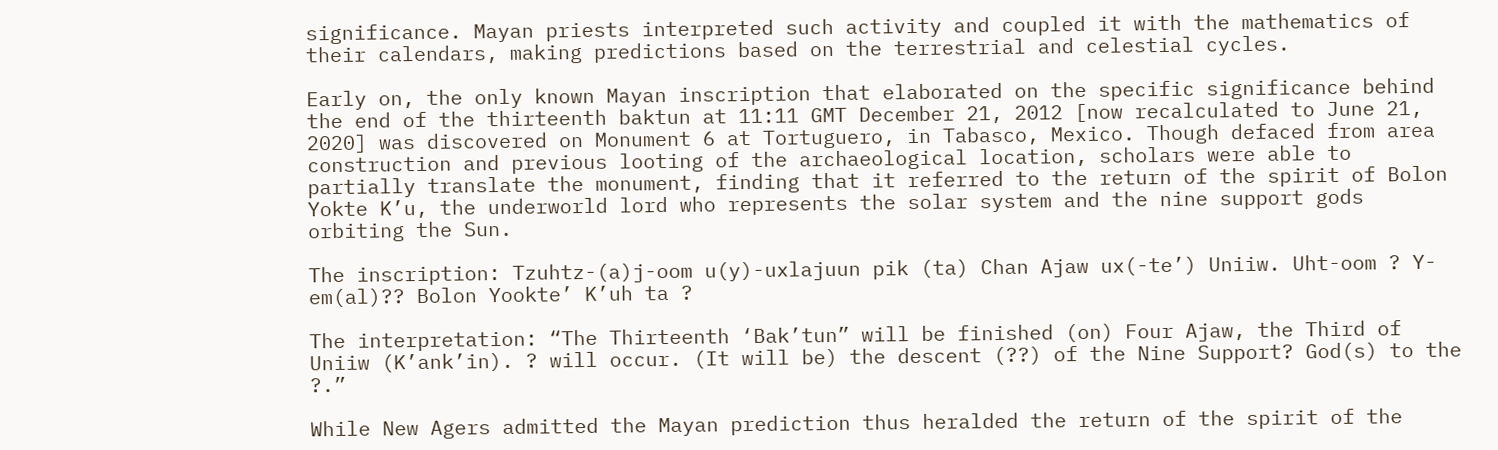significance. Mayan priests interpreted such activity and coupled it with the mathematics of their calendars, making predictions based on the terrestrial and celestial cycles.

Early on, the only known Mayan inscription that elaborated on the specific significance behind the end of the thirteenth baktun at 11:11 GMT December 21, 2012 [now recalculated to June 21, 2020] was discovered on Monument 6 at Tortuguero, in Tabasco, Mexico. Though defaced from area construction and previous looting of the archaeological location, scholars were able to partially translate the monument, finding that it referred to the return of the spirit of Bolon Yokte K’u, the underworld lord who represents the solar system and the nine support gods orbiting the Sun.

The inscription: Tzuhtz-(a)j-oom u(y)-uxlajuun pik (ta) Chan Ajaw ux(-te’) Uniiw. Uht-oom ? Y-em(al)?? Bolon Yookte’ K’uh ta ?

The interpretation: “The Thirteenth ‘Bak’tun” will be finished (on) Four Ajaw, the Third of Uniiw (K’ank’in). ? will occur. (It will be) the descent (??) of the Nine Support? God(s) to the ?.”

While New Agers admitted the Mayan prediction thus heralded the return of the spirit of the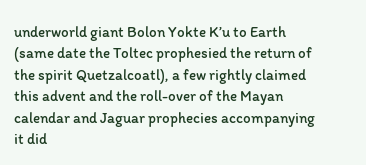underworld giant Bolon Yokte K’u to Earth (same date the Toltec prophesied the return of the spirit Quetzalcoatl), a few rightly claimed this advent and the roll-over of the Mayan calendar and Jaguar prophecies accompanying it did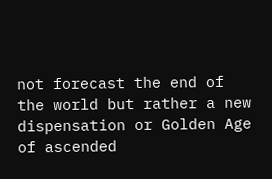not forecast the end of the world but rather a new dispensation or Golden Age of ascended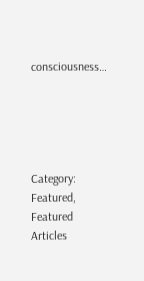consciousness…





Category: Featured, Featured Articles